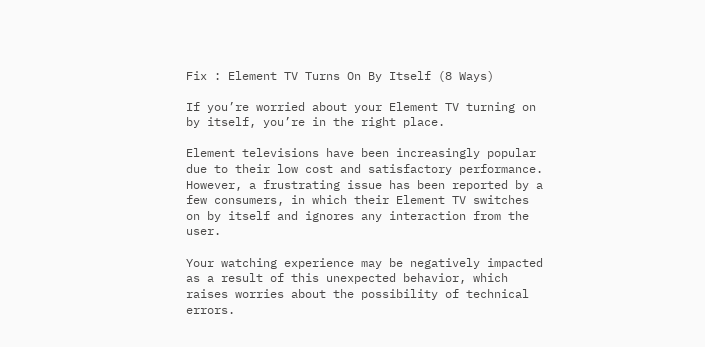Fix : Element TV Turns On By Itself (8 Ways)

If you’re worried about your Element TV turning on by itself, you’re in the right place.

Element televisions have been increasingly popular due to their low cost and satisfactory performance. However, a frustrating issue has been reported by a few consumers, in which their Element TV switches on by itself and ignores any interaction from the user.

Your watching experience may be negatively impacted as a result of this unexpected behavior, which raises worries about the possibility of technical errors.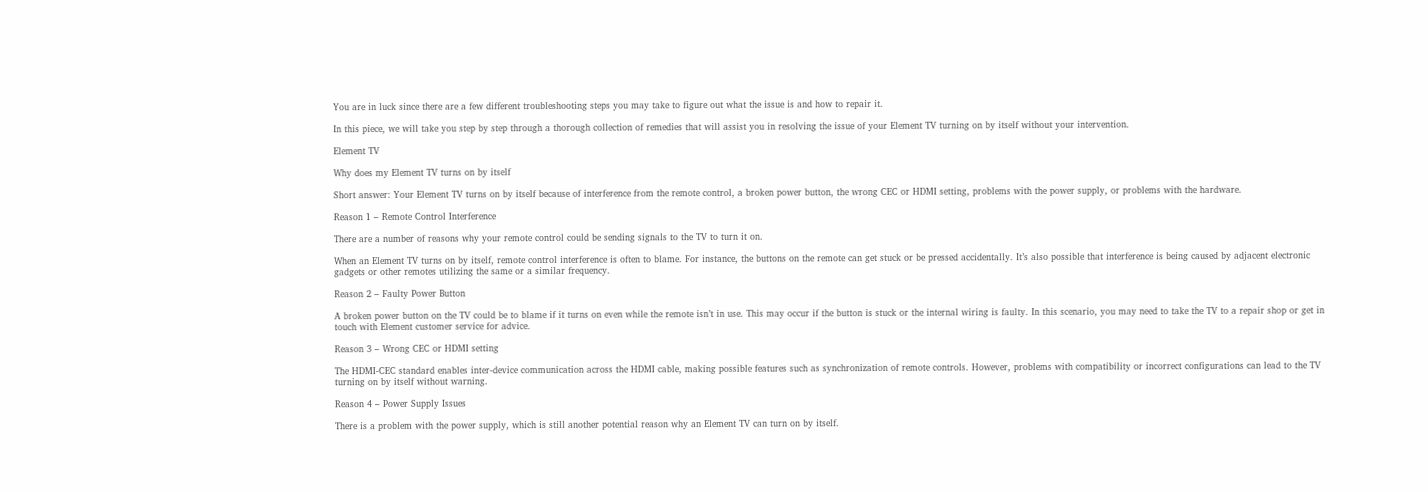You are in luck since there are a few different troubleshooting steps you may take to figure out what the issue is and how to repair it.

In this piece, we will take you step by step through a thorough collection of remedies that will assist you in resolving the issue of your Element TV turning on by itself without your intervention.

Element TV

Why does my Element TV turns on by itself

Short answer: Your Element TV turns on by itself because of interference from the remote control, a broken power button, the wrong CEC or HDMI setting, problems with the power supply, or problems with the hardware.

Reason 1 – Remote Control Interference

There are a number of reasons why your remote control could be sending signals to the TV to turn it on.

When an Element TV turns on by itself, remote control interference is often to blame. For instance, the buttons on the remote can get stuck or be pressed accidentally. It’s also possible that interference is being caused by adjacent electronic gadgets or other remotes utilizing the same or a similar frequency.

Reason 2 – Faulty Power Button

A broken power button on the TV could be to blame if it turns on even while the remote isn’t in use. This may occur if the button is stuck or the internal wiring is faulty. In this scenario, you may need to take the TV to a repair shop or get in touch with Element customer service for advice.

Reason 3 – Wrong CEC or HDMI setting

The HDMI-CEC standard enables inter-device communication across the HDMI cable, making possible features such as synchronization of remote controls. However, problems with compatibility or incorrect configurations can lead to the TV turning on by itself without warning.

Reason 4 – Power Supply Issues

There is a problem with the power supply, which is still another potential reason why an Element TV can turn on by itself.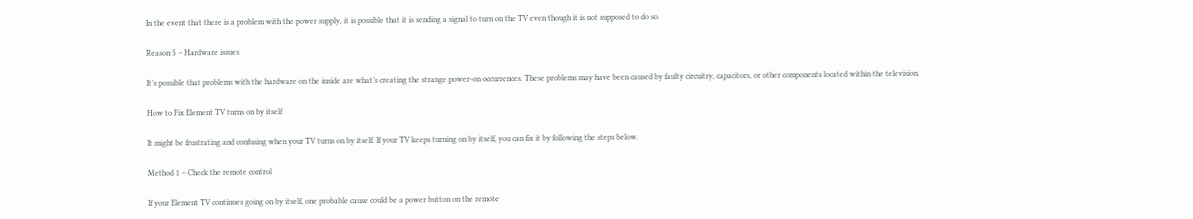In the event that there is a problem with the power supply, it is possible that it is sending a signal to turn on the TV even though it is not supposed to do so.

Reason 5 – Hardware issues

It’s possible that problems with the hardware on the inside are what’s creating the strange power-on occurrences. These problems may have been caused by faulty circuitry, capacitors, or other components located within the television.

How to Fix Element TV turns on by itself

It might be frustrating and confusing when your TV turns on by itself. If your TV keeps turning on by itself, you can fix it by following the steps below.

Method 1 – Check the remote control

If your Element TV continues going on by itself, one probable cause could be a power button on the remote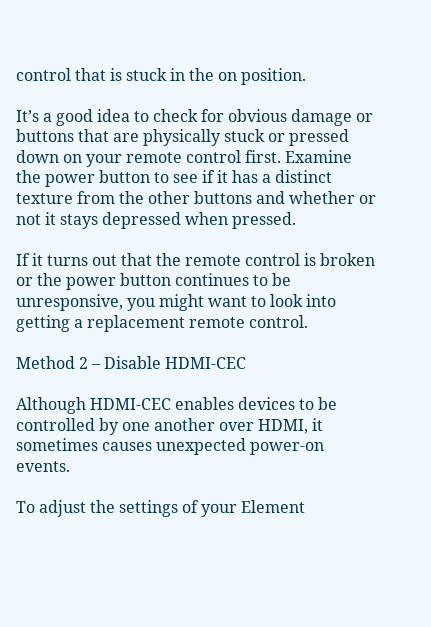control that is stuck in the on position.

It’s a good idea to check for obvious damage or buttons that are physically stuck or pressed down on your remote control first. Examine the power button to see if it has a distinct texture from the other buttons and whether or not it stays depressed when pressed.

If it turns out that the remote control is broken or the power button continues to be unresponsive, you might want to look into getting a replacement remote control.

Method 2 – Disable HDMI-CEC

Although HDMI-CEC enables devices to be controlled by one another over HDMI, it sometimes causes unexpected power-on events.

To adjust the settings of your Element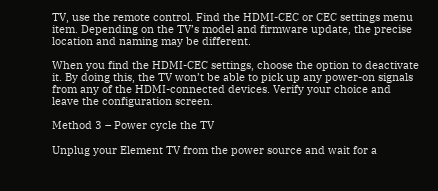TV, use the remote control. Find the HDMI-CEC or CEC settings menu item. Depending on the TV’s model and firmware update, the precise location and naming may be different.

When you find the HDMI-CEC settings, choose the option to deactivate it. By doing this, the TV won’t be able to pick up any power-on signals from any of the HDMI-connected devices. Verify your choice and leave the configuration screen.

Method 3 – Power cycle the TV

Unplug your Element TV from the power source and wait for a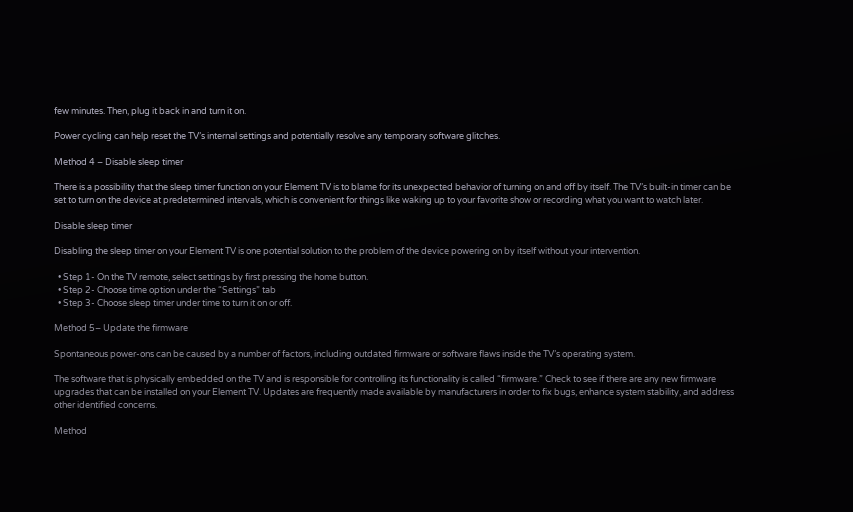few minutes. Then, plug it back in and turn it on.

Power cycling can help reset the TV’s internal settings and potentially resolve any temporary software glitches.

Method 4 – Disable sleep timer

There is a possibility that the sleep timer function on your Element TV is to blame for its unexpected behavior of turning on and off by itself. The TV’s built-in timer can be set to turn on the device at predetermined intervals, which is convenient for things like waking up to your favorite show or recording what you want to watch later.

Disable sleep timer

Disabling the sleep timer on your Element TV is one potential solution to the problem of the device powering on by itself without your intervention.

  • Step 1- On the TV remote, select settings by first pressing the home button.
  • Step 2- Choose time option under the “Settings” tab
  • Step 3- Choose sleep timer under time to turn it on or off.

Method 5– Update the firmware

Spontaneous power-ons can be caused by a number of factors, including outdated firmware or software flaws inside the TV’s operating system.

The software that is physically embedded on the TV and is responsible for controlling its functionality is called “firmware.” Check to see if there are any new firmware upgrades that can be installed on your Element TV. Updates are frequently made available by manufacturers in order to fix bugs, enhance system stability, and address other identified concerns.

Method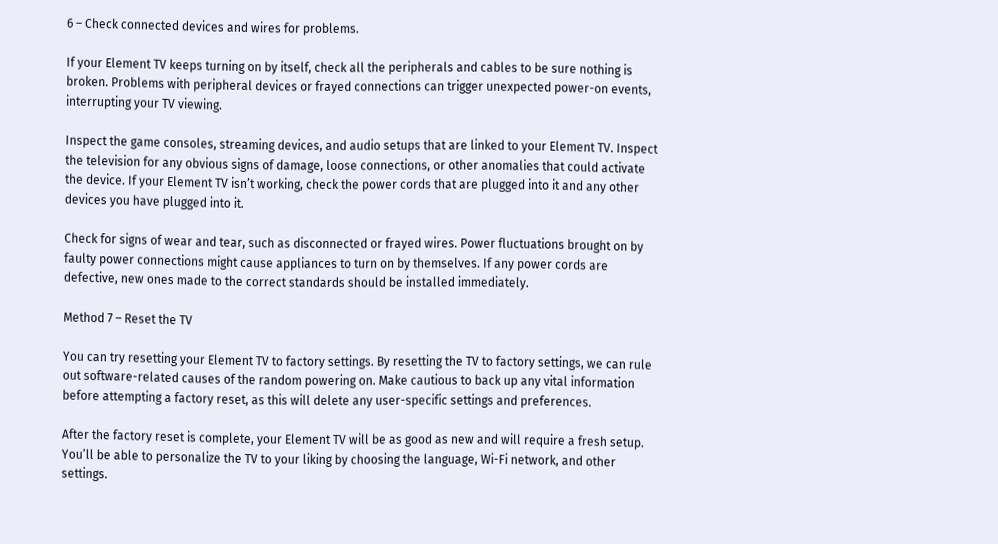6 – Check connected devices and wires for problems.

If your Element TV keeps turning on by itself, check all the peripherals and cables to be sure nothing is broken. Problems with peripheral devices or frayed connections can trigger unexpected power-on events, interrupting your TV viewing.

Inspect the game consoles, streaming devices, and audio setups that are linked to your Element TV. Inspect the television for any obvious signs of damage, loose connections, or other anomalies that could activate the device. If your Element TV isn’t working, check the power cords that are plugged into it and any other devices you have plugged into it.

Check for signs of wear and tear, such as disconnected or frayed wires. Power fluctuations brought on by faulty power connections might cause appliances to turn on by themselves. If any power cords are defective, new ones made to the correct standards should be installed immediately.

Method 7 – Reset the TV

You can try resetting your Element TV to factory settings. By resetting the TV to factory settings, we can rule out software-related causes of the random powering on. Make cautious to back up any vital information before attempting a factory reset, as this will delete any user-specific settings and preferences.

After the factory reset is complete, your Element TV will be as good as new and will require a fresh setup. You’ll be able to personalize the TV to your liking by choosing the language, Wi-Fi network, and other settings.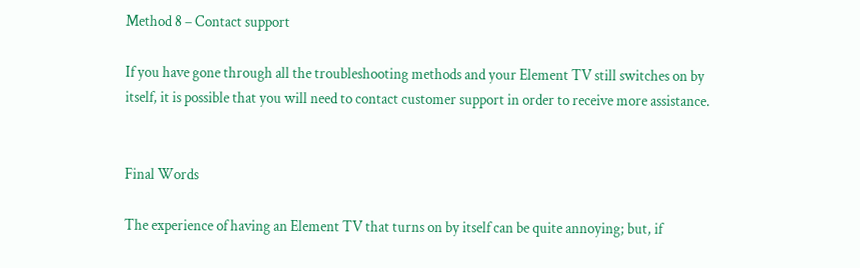Method 8 – Contact support

If you have gone through all the troubleshooting methods and your Element TV still switches on by itself, it is possible that you will need to contact customer support in order to receive more assistance.


Final Words

The experience of having an Element TV that turns on by itself can be quite annoying; but, if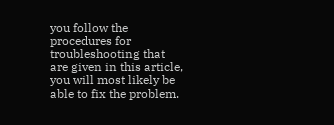you follow the procedures for troubleshooting that are given in this article, you will most likely be able to fix the problem.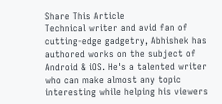Share This Article
Technical writer and avid fan of cutting-edge gadgetry, Abhishek has authored works on the subject of Android & iOS. He's a talented writer who can make almost any topic interesting while helping his viewers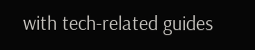with tech-related guides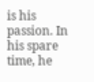is his passion. In his spare time, he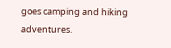goes camping and hiking adventures.